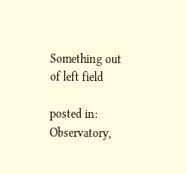Something out of left field

posted in: Observatory,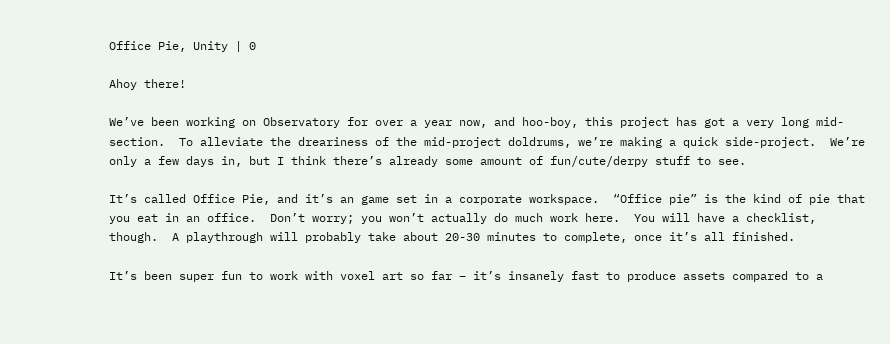Office Pie, Unity | 0

Ahoy there!

We’ve been working on Observatory for over a year now, and hoo-boy, this project has got a very long mid-section.  To alleviate the dreariness of the mid-project doldrums, we’re making a quick side-project.  We’re only a few days in, but I think there’s already some amount of fun/cute/derpy stuff to see.

It’s called Office Pie, and it’s an game set in a corporate workspace.  “Office pie” is the kind of pie that you eat in an office.  Don’t worry; you won’t actually do much work here.  You will have a checklist, though.  A playthrough will probably take about 20-30 minutes to complete, once it’s all finished.

It’s been super fun to work with voxel art so far – it’s insanely fast to produce assets compared to a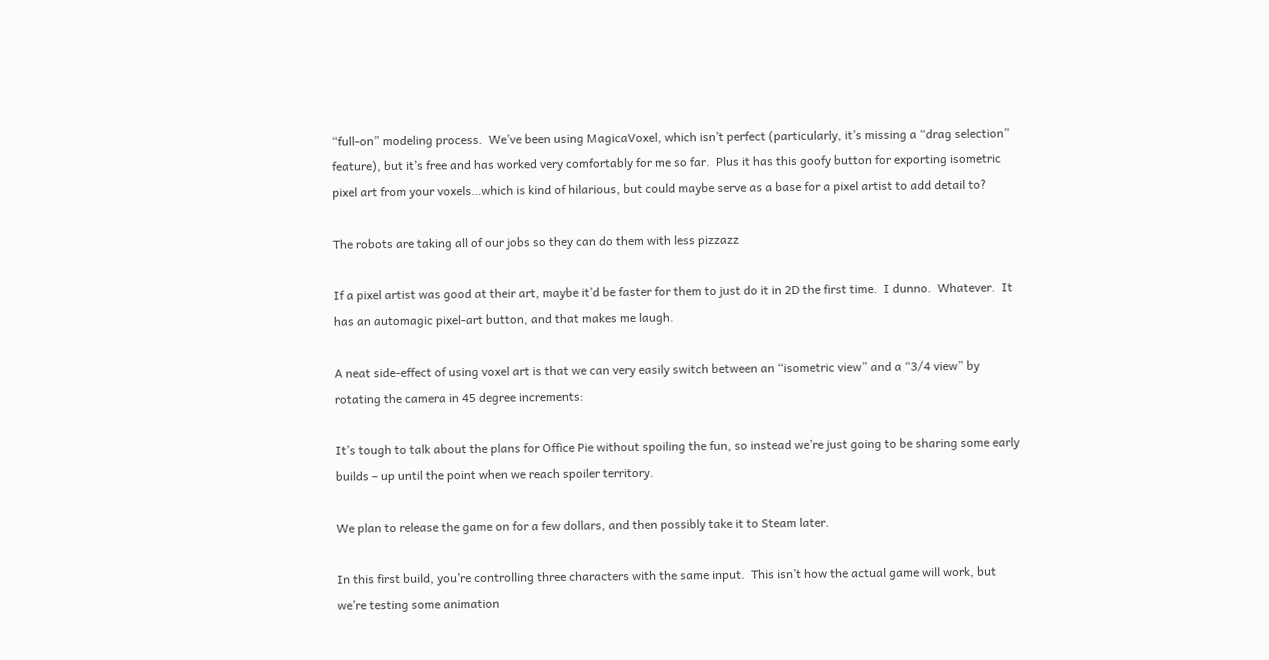“full-on” modeling process.  We’ve been using MagicaVoxel, which isn’t perfect (particularly, it’s missing a “drag selection” feature), but it’s free and has worked very comfortably for me so far.  Plus it has this goofy button for exporting isometric pixel art from your voxels…which is kind of hilarious, but could maybe serve as a base for a pixel artist to add detail to?

The robots are taking all of our jobs so they can do them with less pizzazz

If a pixel artist was good at their art, maybe it’d be faster for them to just do it in 2D the first time.  I dunno.  Whatever.  It has an automagic pixel-art button, and that makes me laugh.

A neat side-effect of using voxel art is that we can very easily switch between an “isometric view” and a “3/4 view” by rotating the camera in 45 degree increments:

It’s tough to talk about the plans for Office Pie without spoiling the fun, so instead we’re just going to be sharing some early builds – up until the point when we reach spoiler territory.

We plan to release the game on for a few dollars, and then possibly take it to Steam later.

In this first build, you’re controlling three characters with the same input.  This isn’t how the actual game will work, but we’re testing some animation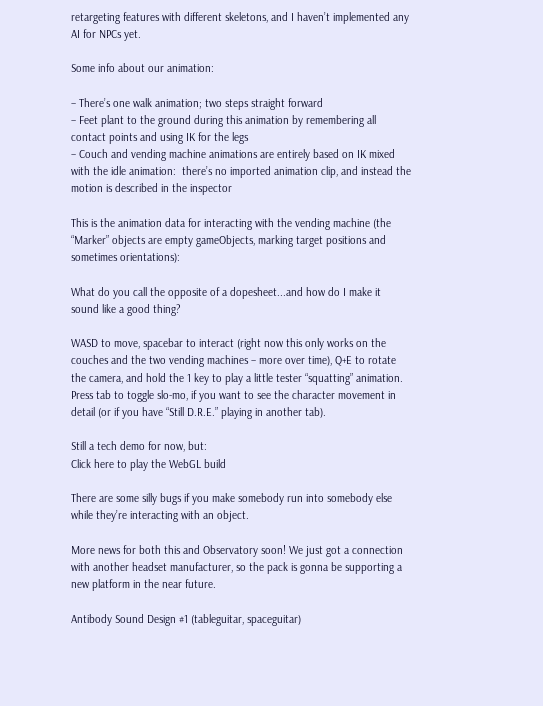retargeting features with different skeletons, and I haven’t implemented any AI for NPCs yet.

Some info about our animation:

– There’s one walk animation; two steps straight forward
– Feet plant to the ground during this animation by remembering all contact points and using IK for the legs
– Couch and vending machine animations are entirely based on IK mixed with the idle animation:  there’s no imported animation clip, and instead the motion is described in the inspector

This is the animation data for interacting with the vending machine (the “Marker” objects are empty gameObjects, marking target positions and sometimes orientations):

What do you call the opposite of a dopesheet...and how do I make it sound like a good thing?

WASD to move, spacebar to interact (right now this only works on the couches and the two vending machines – more over time), Q+E to rotate the camera, and hold the 1 key to play a little tester “squatting” animation.  Press tab to toggle slo-mo, if you want to see the character movement in detail (or if you have “Still D.R.E.” playing in another tab).

Still a tech demo for now, but:
Click here to play the WebGL build

There are some silly bugs if you make somebody run into somebody else while they’re interacting with an object.

More news for both this and Observatory soon! We just got a connection with another headset manufacturer, so the pack is gonna be supporting a new platform in the near future.

Antibody Sound Design #1 (tableguitar, spaceguitar)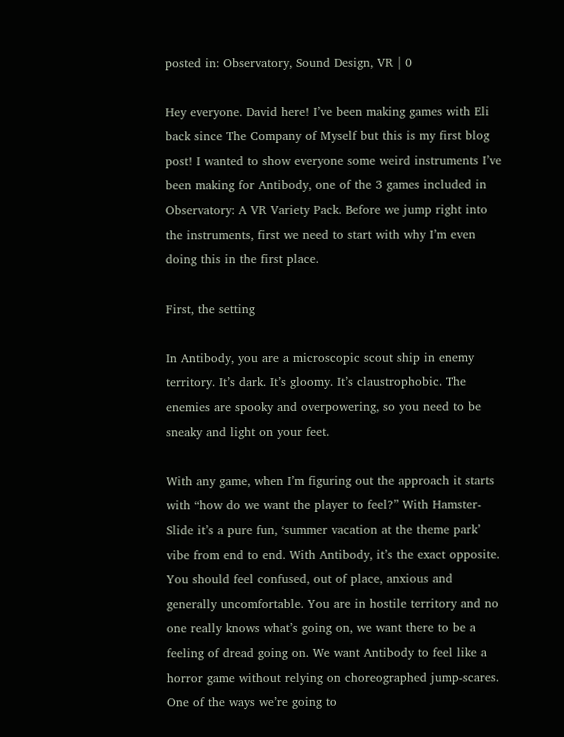posted in: Observatory, Sound Design, VR | 0

Hey everyone. David here! I’ve been making games with Eli back since The Company of Myself but this is my first blog post! I wanted to show everyone some weird instruments I’ve been making for Antibody, one of the 3 games included in Observatory: A VR Variety Pack. Before we jump right into the instruments, first we need to start with why I’m even doing this in the first place.

First, the setting

In Antibody, you are a microscopic scout ship in enemy territory. It’s dark. It’s gloomy. It’s claustrophobic. The enemies are spooky and overpowering, so you need to be sneaky and light on your feet.

With any game, when I’m figuring out the approach it starts with “how do we want the player to feel?” With Hamster-Slide it’s a pure fun, ‘summer vacation at the theme park’ vibe from end to end. With Antibody, it’s the exact opposite. You should feel confused, out of place, anxious and generally uncomfortable. You are in hostile territory and no one really knows what’s going on, we want there to be a feeling of dread going on. We want Antibody to feel like a horror game without relying on choreographed jump-scares. One of the ways we’re going to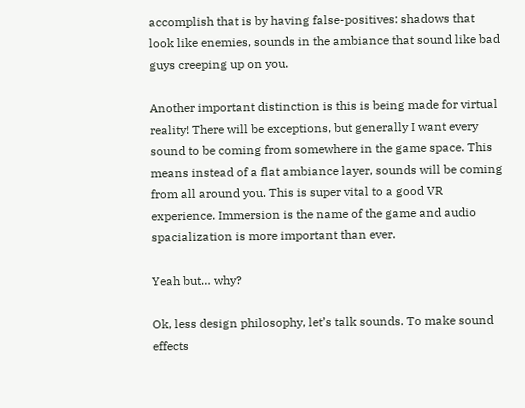accomplish that is by having false-positives: shadows that look like enemies, sounds in the ambiance that sound like bad guys creeping up on you.

Another important distinction is this is being made for virtual reality! There will be exceptions, but generally I want every sound to be coming from somewhere in the game space. This means instead of a flat ambiance layer, sounds will be coming from all around you. This is super vital to a good VR experience. Immersion is the name of the game and audio spacialization is more important than ever.

Yeah but… why?

Ok, less design philosophy, let’s talk sounds. To make sound effects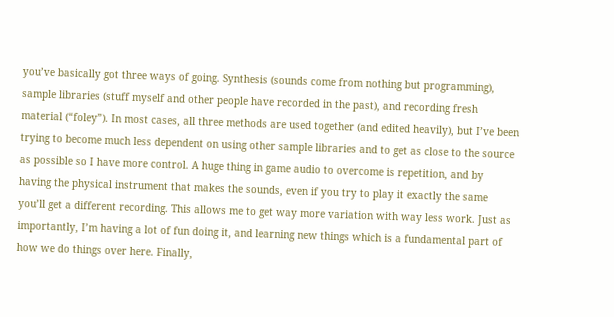you’ve basically got three ways of going. Synthesis (sounds come from nothing but programming), sample libraries (stuff myself and other people have recorded in the past), and recording fresh material (“foley”). In most cases, all three methods are used together (and edited heavily), but I’ve been trying to become much less dependent on using other sample libraries and to get as close to the source as possible so I have more control. A huge thing in game audio to overcome is repetition, and by having the physical instrument that makes the sounds, even if you try to play it exactly the same you’ll get a different recording. This allows me to get way more variation with way less work. Just as importantly, I’m having a lot of fun doing it, and learning new things which is a fundamental part of how we do things over here. Finally,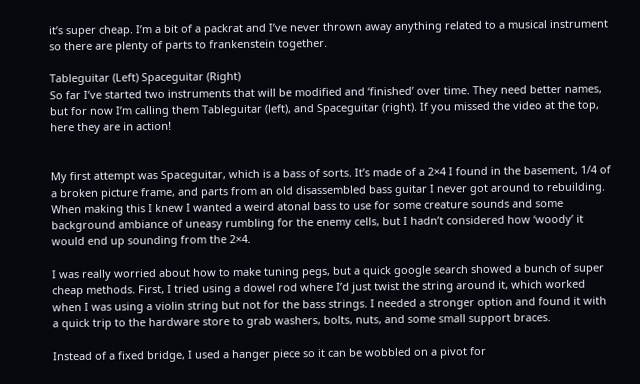it’s super cheap. I’m a bit of a packrat and I’ve never thrown away anything related to a musical instrument so there are plenty of parts to frankenstein together.

Tableguitar (Left) Spaceguitar (Right)
So far I’ve started two instruments that will be modified and ‘finished’ over time. They need better names, but for now I’m calling them Tableguitar (left), and Spaceguitar (right). If you missed the video at the top, here they are in action!


My first attempt was Spaceguitar, which is a bass of sorts. It’s made of a 2×4 I found in the basement, 1/4 of a broken picture frame, and parts from an old disassembled bass guitar I never got around to rebuilding. When making this I knew I wanted a weird atonal bass to use for some creature sounds and some background ambiance of uneasy rumbling for the enemy cells, but I hadn’t considered how ‘woody’ it would end up sounding from the 2×4.

I was really worried about how to make tuning pegs, but a quick google search showed a bunch of super cheap methods. First, I tried using a dowel rod where I’d just twist the string around it, which worked when I was using a violin string but not for the bass strings. I needed a stronger option and found it with a quick trip to the hardware store to grab washers, bolts, nuts, and some small support braces.

Instead of a fixed bridge, I used a hanger piece so it can be wobbled on a pivot for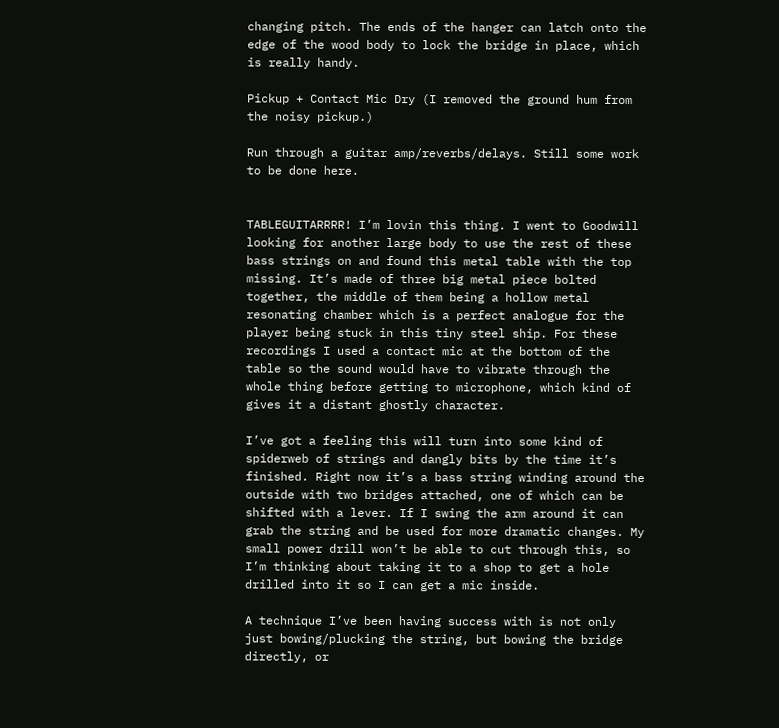changing pitch. The ends of the hanger can latch onto the edge of the wood body to lock the bridge in place, which is really handy.

Pickup + Contact Mic Dry (I removed the ground hum from the noisy pickup.)

Run through a guitar amp/reverbs/delays. Still some work to be done here.


TABLEGUITARRRR! I’m lovin this thing. I went to Goodwill looking for another large body to use the rest of these bass strings on and found this metal table with the top missing. It’s made of three big metal piece bolted together, the middle of them being a hollow metal resonating chamber which is a perfect analogue for the player being stuck in this tiny steel ship. For these recordings I used a contact mic at the bottom of the table so the sound would have to vibrate through the whole thing before getting to microphone, which kind of gives it a distant ghostly character.

I’ve got a feeling this will turn into some kind of spiderweb of strings and dangly bits by the time it’s finished. Right now it’s a bass string winding around the outside with two bridges attached, one of which can be shifted with a lever. If I swing the arm around it can grab the string and be used for more dramatic changes. My small power drill won’t be able to cut through this, so I’m thinking about taking it to a shop to get a hole drilled into it so I can get a mic inside.

A technique I’ve been having success with is not only just bowing/plucking the string, but bowing the bridge directly, or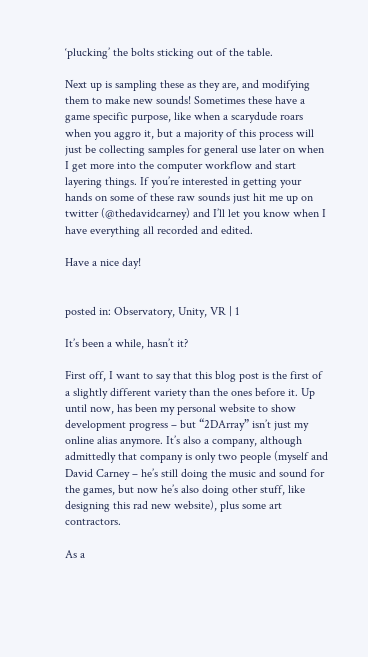‘plucking’ the bolts sticking out of the table.

Next up is sampling these as they are, and modifying them to make new sounds! Sometimes these have a game specific purpose, like when a scarydude roars when you aggro it, but a majority of this process will just be collecting samples for general use later on when I get more into the computer workflow and start layering things. If you’re interested in getting your hands on some of these raw sounds just hit me up on twitter (@thedavidcarney) and I’ll let you know when I have everything all recorded and edited.

Have a nice day!


posted in: Observatory, Unity, VR | 1

It’s been a while, hasn’t it?

First off, I want to say that this blog post is the first of a slightly different variety than the ones before it. Up until now, has been my personal website to show development progress – but “2DArray” isn’t just my online alias anymore. It’s also a company, although admittedly that company is only two people (myself and David Carney – he’s still doing the music and sound for the games, but now he’s also doing other stuff, like designing this rad new website), plus some art contractors.

As a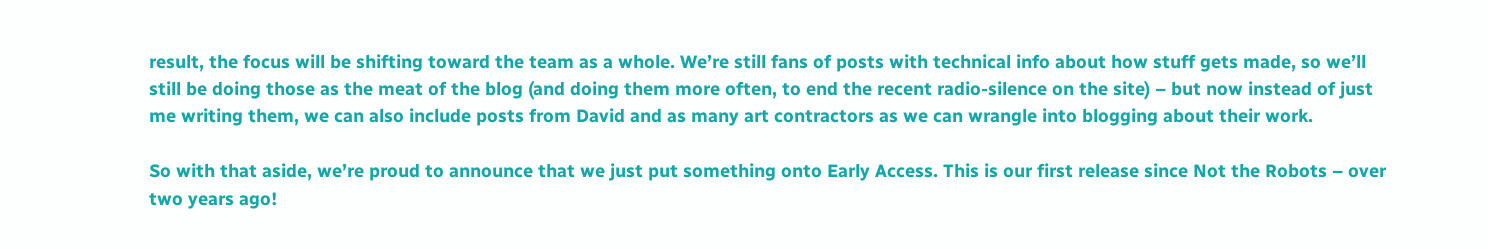result, the focus will be shifting toward the team as a whole. We’re still fans of posts with technical info about how stuff gets made, so we’ll still be doing those as the meat of the blog (and doing them more often, to end the recent radio-silence on the site) – but now instead of just me writing them, we can also include posts from David and as many art contractors as we can wrangle into blogging about their work.

So with that aside, we’re proud to announce that we just put something onto Early Access. This is our first release since Not the Robots – over two years ago!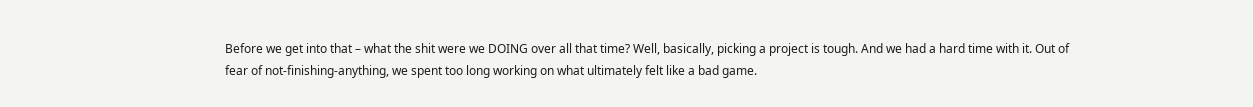Before we get into that – what the shit were we DOING over all that time? Well, basically, picking a project is tough. And we had a hard time with it. Out of fear of not-finishing-anything, we spent too long working on what ultimately felt like a bad game.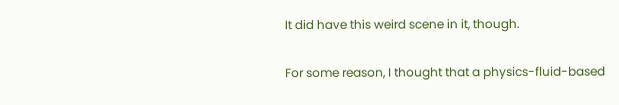It did have this weird scene in it, though.

For some reason, I thought that a physics-fluid-based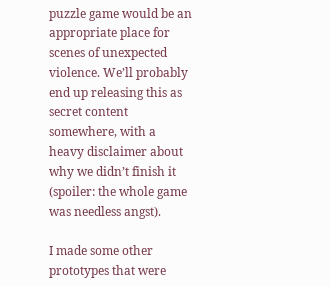puzzle game would be an appropriate place for scenes of unexpected violence. We’ll probably end up releasing this as secret content somewhere, with a heavy disclaimer about why we didn’t finish it (spoiler: the whole game was needless angst).

I made some other prototypes that were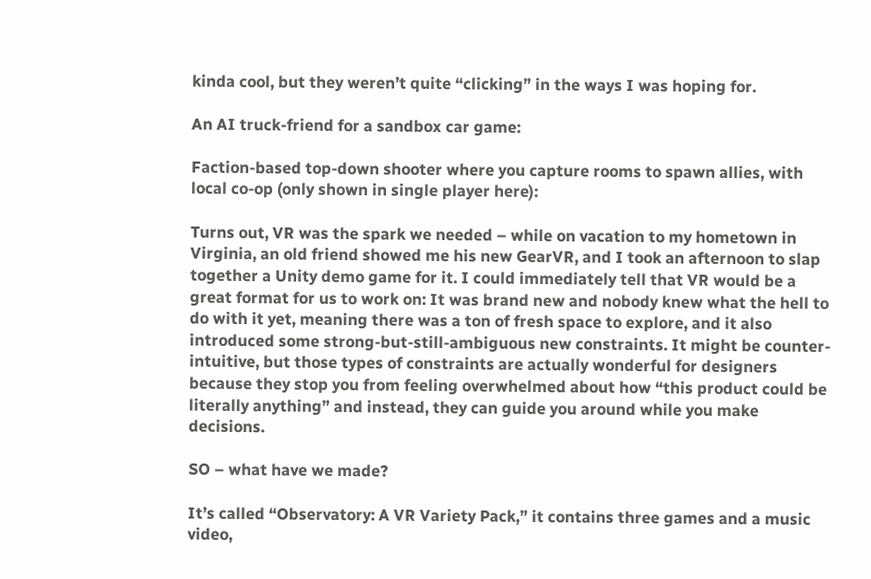kinda cool, but they weren’t quite “clicking” in the ways I was hoping for.

An AI truck-friend for a sandbox car game:

Faction-based top-down shooter where you capture rooms to spawn allies, with local co-op (only shown in single player here):

Turns out, VR was the spark we needed – while on vacation to my hometown in Virginia, an old friend showed me his new GearVR, and I took an afternoon to slap together a Unity demo game for it. I could immediately tell that VR would be a great format for us to work on: It was brand new and nobody knew what the hell to do with it yet, meaning there was a ton of fresh space to explore, and it also introduced some strong-but-still-ambiguous new constraints. It might be counter-intuitive, but those types of constraints are actually wonderful for designers because they stop you from feeling overwhelmed about how “this product could be literally anything” and instead, they can guide you around while you make decisions.

SO – what have we made?

It’s called “Observatory: A VR Variety Pack,” it contains three games and a music video,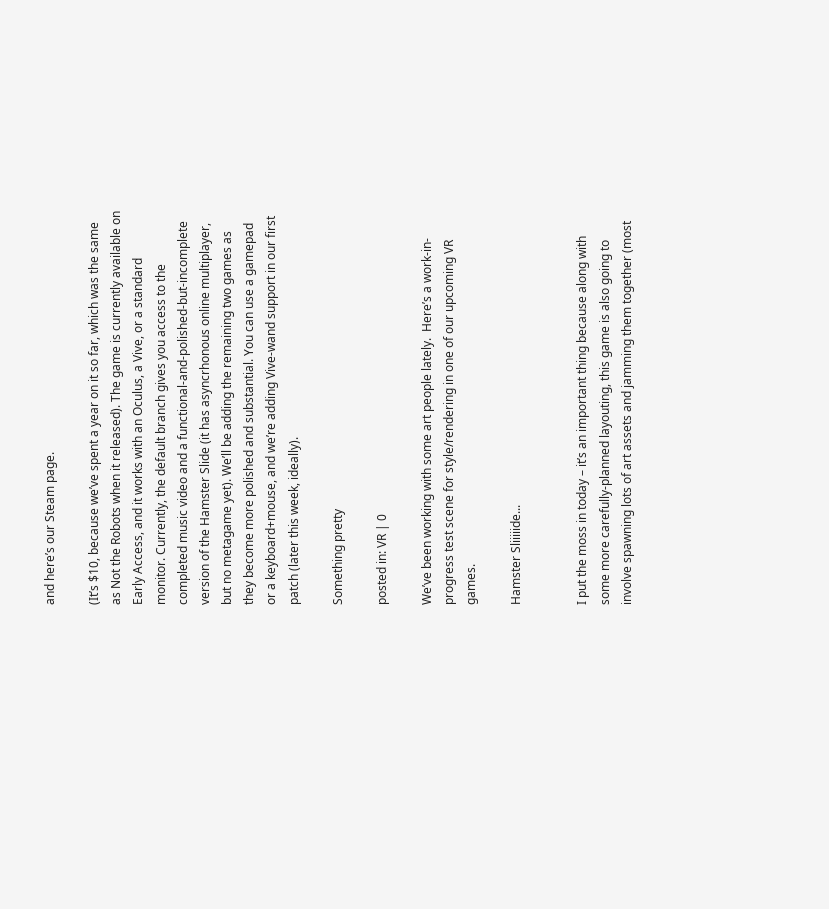and here’s our Steam page.

(It’s $10, because we’ve spent a year on it so far, which was the same as Not the Robots when it released). The game is currently available on Early Access, and it works with an Oculus, a Vive, or a standard monitor. Currently, the default branch gives you access to the completed music video and a functional-and-polished-but-incomplete version of the Hamster Slide (it has asyncrhonous online multiplayer, but no metagame yet). We’ll be adding the remaining two games as they become more polished and substantial. You can use a gamepad or a keyboard+mouse, and we’re adding Vive-wand support in our first patch (later this week, ideally).

Something pretty

posted in: VR | 0

We’ve been working with some art people lately.  Here’s a work-in-progress test scene for style/rendering in one of our upcoming VR games.

Hamster Sliiiiide...


I put the moss in today – it’s an important thing because along with some more carefully-planned layouting, this game is also going to involve spawning lots of art assets and jamming them together (most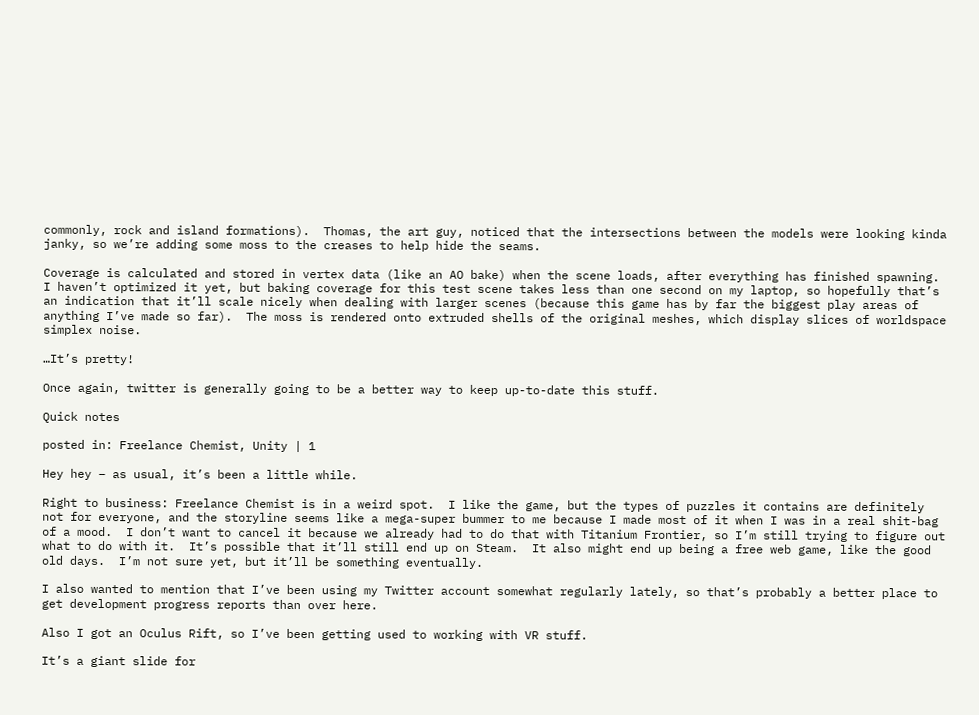commonly, rock and island formations).  Thomas, the art guy, noticed that the intersections between the models were looking kinda janky, so we’re adding some moss to the creases to help hide the seams.

Coverage is calculated and stored in vertex data (like an AO bake) when the scene loads, after everything has finished spawning.  I haven’t optimized it yet, but baking coverage for this test scene takes less than one second on my laptop, so hopefully that’s an indication that it’ll scale nicely when dealing with larger scenes (because this game has by far the biggest play areas of anything I’ve made so far).  The moss is rendered onto extruded shells of the original meshes, which display slices of worldspace simplex noise.

…It’s pretty!

Once again, twitter is generally going to be a better way to keep up-to-date this stuff.

Quick notes

posted in: Freelance Chemist, Unity | 1

Hey hey – as usual, it’s been a little while.

Right to business: Freelance Chemist is in a weird spot.  I like the game, but the types of puzzles it contains are definitely not for everyone, and the storyline seems like a mega-super bummer to me because I made most of it when I was in a real shit-bag of a mood.  I don’t want to cancel it because we already had to do that with Titanium Frontier, so I’m still trying to figure out what to do with it.  It’s possible that it’ll still end up on Steam.  It also might end up being a free web game, like the good old days.  I’m not sure yet, but it’ll be something eventually.

I also wanted to mention that I’ve been using my Twitter account somewhat regularly lately, so that’s probably a better place to get development progress reports than over here.

Also I got an Oculus Rift, so I’ve been getting used to working with VR stuff.

It’s a giant slide for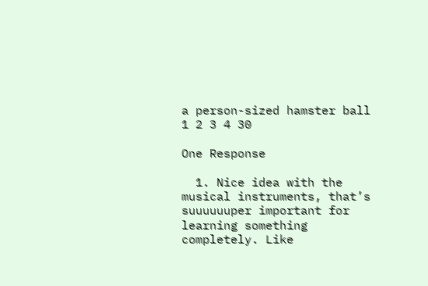a person-sized hamster ball
1 2 3 4 30

One Response

  1. Nice idea with the musical instruments, that’s suuuuuuper important for learning something completely. Like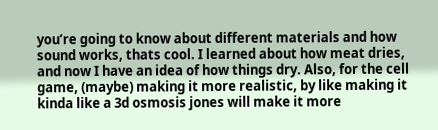you’re going to know about different materials and how sound works, thats cool. I learned about how meat dries, and now I have an idea of how things dry. Also, for the cell game, (maybe) making it more realistic, by like making it kinda like a 3d osmosis jones will make it more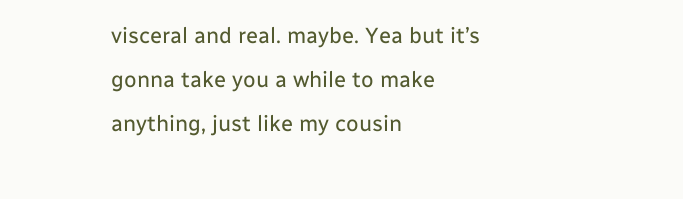visceral and real. maybe. Yea but it’s gonna take you a while to make anything, just like my cousin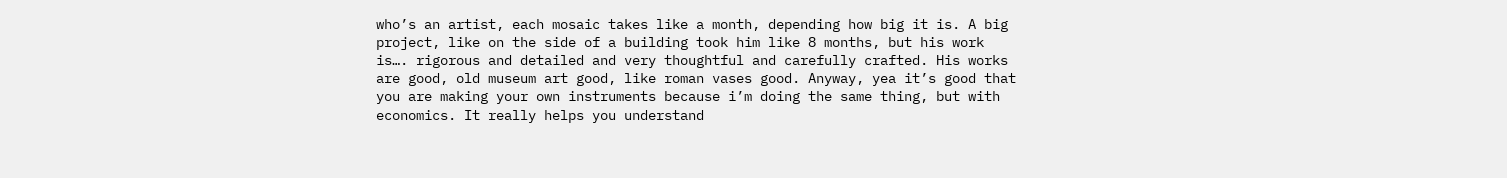who’s an artist, each mosaic takes like a month, depending how big it is. A big project, like on the side of a building took him like 8 months, but his work is…. rigorous and detailed and very thoughtful and carefully crafted. His works are good, old museum art good, like roman vases good. Anyway, yea it’s good that you are making your own instruments because i’m doing the same thing, but with economics. It really helps you understand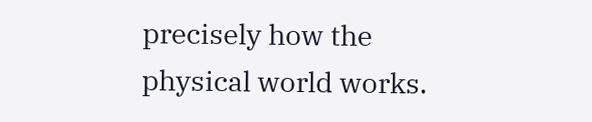precisely how the physical world works.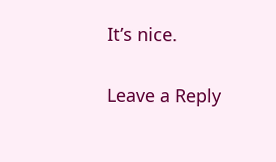It’s nice.

Leave a Reply